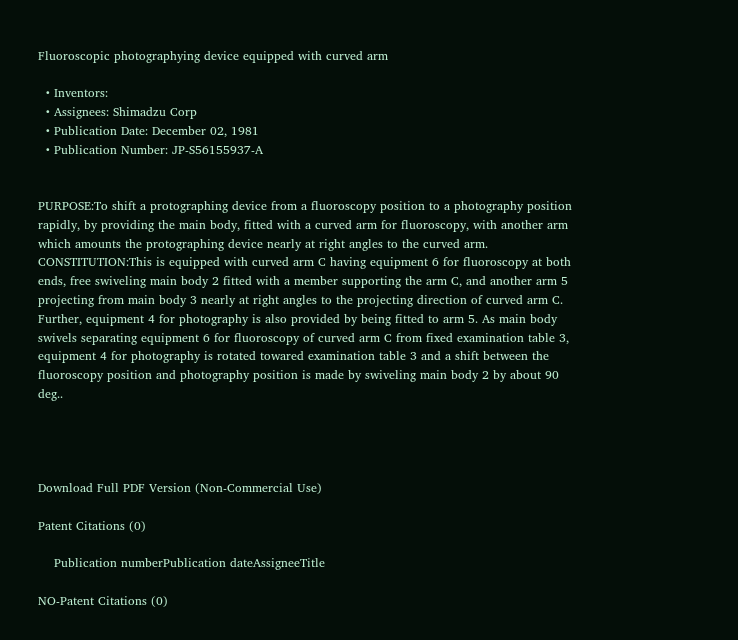Fluoroscopic photographying device equipped with curved arm

  • Inventors:
  • Assignees: Shimadzu Corp
  • Publication Date: December 02, 1981
  • Publication Number: JP-S56155937-A


PURPOSE:To shift a protographing device from a fluoroscopy position to a photography position rapidly, by providing the main body, fitted with a curved arm for fluoroscopy, with another arm which amounts the protographing device nearly at right angles to the curved arm. CONSTITUTION:This is equipped with curved arm C having equipment 6 for fluoroscopy at both ends, free swiveling main body 2 fitted with a member supporting the arm C, and another arm 5 projecting from main body 3 nearly at right angles to the projecting direction of curved arm C. Further, equipment 4 for photography is also provided by being fitted to arm 5. As main body swivels separating equipment 6 for fluoroscopy of curved arm C from fixed examination table 3, equipment 4 for photography is rotated towared examination table 3 and a shift between the fluoroscopy position and photography position is made by swiveling main body 2 by about 90 deg..




Download Full PDF Version (Non-Commercial Use)

Patent Citations (0)

    Publication numberPublication dateAssigneeTitle

NO-Patent Citations (0)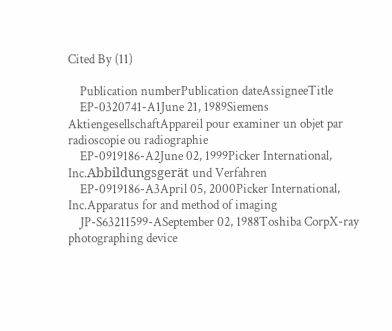Cited By (11)

    Publication numberPublication dateAssigneeTitle
    EP-0320741-A1June 21, 1989Siemens AktiengesellschaftAppareil pour examiner un objet par radioscopie ou radiographie
    EP-0919186-A2June 02, 1999Picker International, Inc.Abbildungsgerät und Verfahren
    EP-0919186-A3April 05, 2000Picker International, Inc.Apparatus for and method of imaging
    JP-S63211599-ASeptember 02, 1988Toshiba CorpX-ray photographing device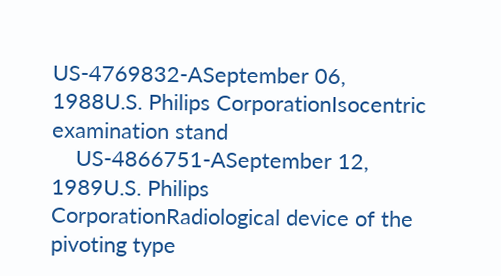US-4769832-ASeptember 06, 1988U.S. Philips CorporationIsocentric examination stand
    US-4866751-ASeptember 12, 1989U.S. Philips CorporationRadiological device of the pivoting type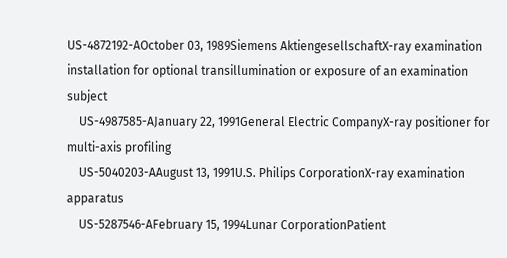US-4872192-AOctober 03, 1989Siemens AktiengesellschaftX-ray examination installation for optional transillumination or exposure of an examination subject
    US-4987585-AJanuary 22, 1991General Electric CompanyX-ray positioner for multi-axis profiling
    US-5040203-AAugust 13, 1991U.S. Philips CorporationX-ray examination apparatus
    US-5287546-AFebruary 15, 1994Lunar CorporationPatient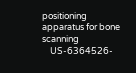positioning apparatus for bone scanning
    US-6364526-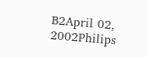B2April 02, 2002Philips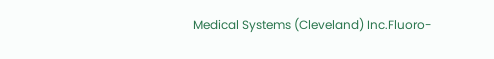Medical Systems (Cleveland) Inc.Fluoro-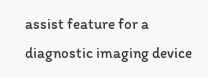assist feature for a diagnostic imaging device